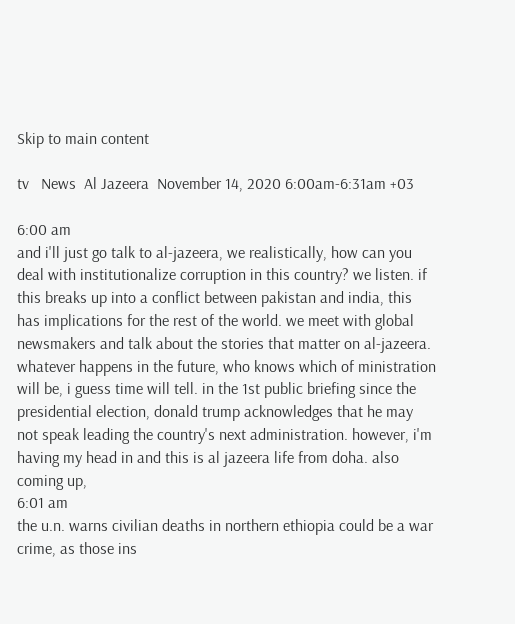Skip to main content

tv   News  Al Jazeera  November 14, 2020 6:00am-6:31am +03

6:00 am
and i'll just go talk to al-jazeera, we realistically, how can you deal with institutionalize corruption in this country? we listen. if this breaks up into a conflict between pakistan and india, this has implications for the rest of the world. we meet with global newsmakers and talk about the stories that matter on al-jazeera. whatever happens in the future, who knows which of ministration will be, i guess time will tell. in the 1st public briefing since the presidential election, donald trump acknowledges that he may not speak leading the country's next administration. however, i'm having my head in and this is al jazeera life from doha. also coming up,
6:01 am
the u.n. warns civilian deaths in northern ethiopia could be a war crime, as those ins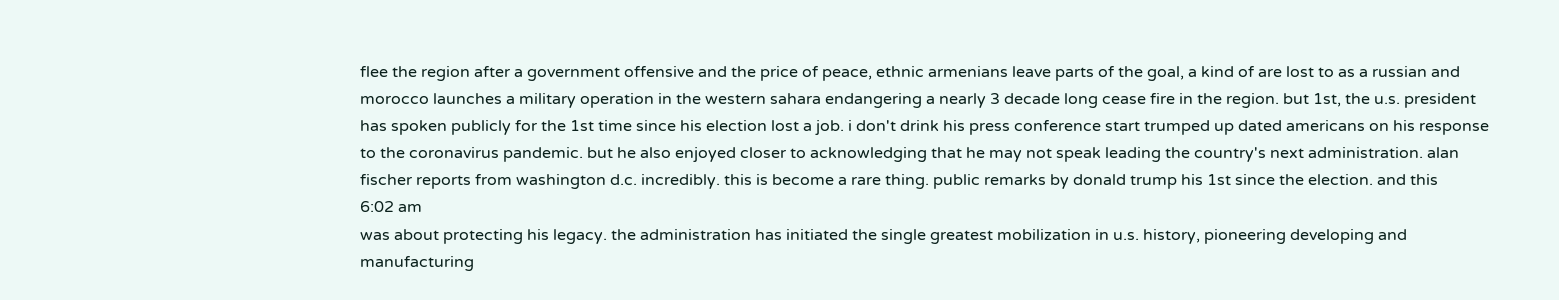flee the region after a government offensive and the price of peace, ethnic armenians leave parts of the goal, a kind of are lost to as a russian and morocco launches a military operation in the western sahara endangering a nearly 3 decade long cease fire in the region. but 1st, the u.s. president has spoken publicly for the 1st time since his election lost a job. i don't drink his press conference start trumped up dated americans on his response to the coronavirus pandemic. but he also enjoyed closer to acknowledging that he may not speak leading the country's next administration. alan fischer reports from washington d.c. incredibly. this is become a rare thing. public remarks by donald trump his 1st since the election. and this
6:02 am
was about protecting his legacy. the administration has initiated the single greatest mobilization in u.s. history, pioneering developing and manufacturing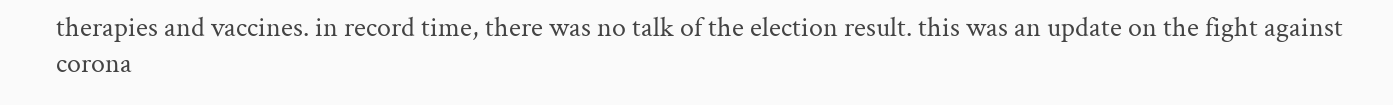therapies and vaccines. in record time, there was no talk of the election result. this was an update on the fight against corona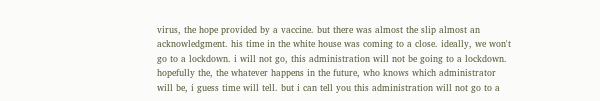virus, the hope provided by a vaccine. but there was almost the slip almost an acknowledgment. his time in the white house was coming to a close. ideally, we won't go to a lockdown. i will not go, this administration will not be going to a lockdown. hopefully the, the whatever happens in the future, who knows which administrator will be, i guess time will tell. but i can tell you this administration will not go to a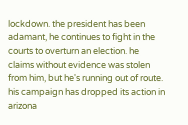lockdown. the president has been adamant, he continues to fight in the courts to overturn an election. he claims without evidence was stolen from him, but he's running out of route. his campaign has dropped its action in arizona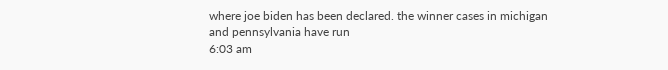where joe biden has been declared. the winner cases in michigan and pennsylvania have run
6:03 am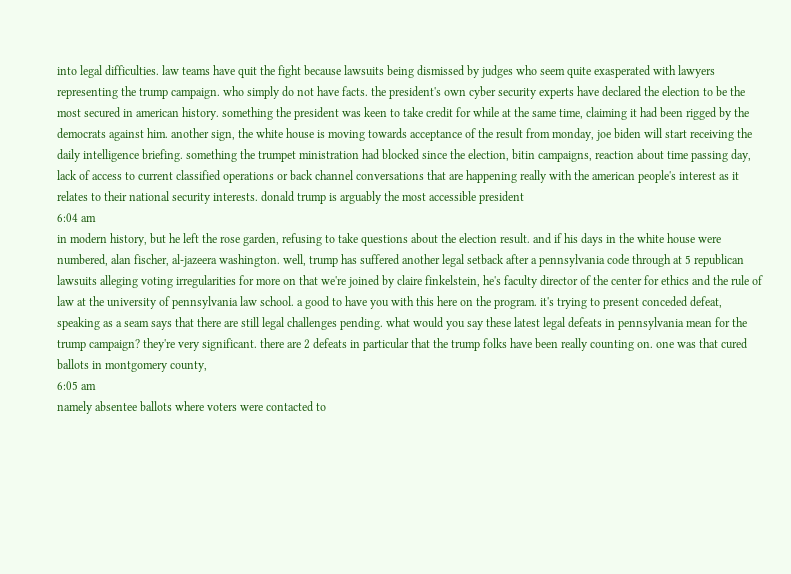into legal difficulties. law teams have quit the fight because lawsuits being dismissed by judges who seem quite exasperated with lawyers representing the trump campaign. who simply do not have facts. the president's own cyber security experts have declared the election to be the most secured in american history. something the president was keen to take credit for while at the same time, claiming it had been rigged by the democrats against him. another sign, the white house is moving towards acceptance of the result from monday, joe biden will start receiving the daily intelligence briefing. something the trumpet ministration had blocked since the election, bitin campaigns, reaction about time passing day, lack of access to current classified operations or back channel conversations that are happening really with the american people's interest as it relates to their national security interests. donald trump is arguably the most accessible president
6:04 am
in modern history, but he left the rose garden, refusing to take questions about the election result. and if his days in the white house were numbered, alan fischer, al-jazeera washington. well, trump has suffered another legal setback after a pennsylvania code through at 5 republican lawsuits alleging voting irregularities for more on that we're joined by claire finkelstein, he's faculty director of the center for ethics and the rule of law at the university of pennsylvania law school. a good to have you with this here on the program. it's trying to present conceded defeat, speaking as a seam says that there are still legal challenges pending. what would you say these latest legal defeats in pennsylvania mean for the trump campaign? they're very significant. there are 2 defeats in particular that the trump folks have been really counting on. one was that cured ballots in montgomery county,
6:05 am
namely absentee ballots where voters were contacted to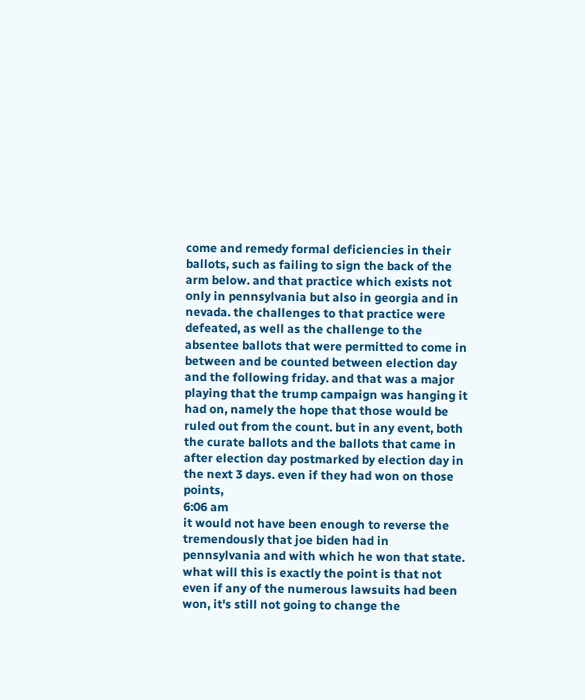come and remedy formal deficiencies in their ballots, such as failing to sign the back of the arm below. and that practice which exists not only in pennsylvania but also in georgia and in nevada. the challenges to that practice were defeated, as well as the challenge to the absentee ballots that were permitted to come in between and be counted between election day and the following friday. and that was a major playing that the trump campaign was hanging it had on, namely the hope that those would be ruled out from the count. but in any event, both the curate ballots and the ballots that came in after election day postmarked by election day in the next 3 days. even if they had won on those points,
6:06 am
it would not have been enough to reverse the tremendously that joe biden had in pennsylvania and with which he won that state. what will this is exactly the point is that not even if any of the numerous lawsuits had been won, it's still not going to change the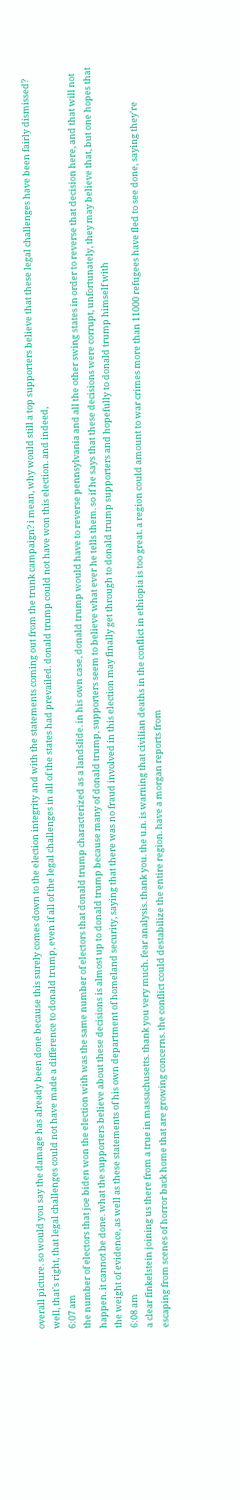overall picture. so would you say the damage has already been done because this surely comes down to the election integrity and with the statements coming out from the trunk campaign? i mean, why would still a top supporters believe that these legal challenges have been fairly dismissed? well, that's right, that legal challenges could not have made a difference to donald trump, even if all of the legal challenges in all of the states had prevailed. donald trump could not have won this election. and indeed,
6:07 am
the number of electors that joe biden won the election with was the same number of electors that donald trump characterized as a landslide. in his own case, donald trump would have to reverse pennsylvania and all the other swing states in order to reverse that decision here, and that will not happen. it cannot be done. what the supporters believe about these decisions is almost up to donald trump because many of donald trump, supporters seem to believe what ever he tells them. so if he says that these decisions were corrupt, unfortunately, they may believe that, but one hopes that the weight of evidence, as well as these statements of his own department of homeland security, saying that there was no fraud involved in this election may finally get through to donald trump supporters and hopefully to donald trump himself with
6:08 am
a clear finkelstein joining us there from a true in massachusetts. thank you very much. fear analysis. thank you. the u.n. is warning that civilian deaths in the conflict in ethiopia is too great. a region could amount to war crimes more than 11000 refugees have fled to see done, saying they're escaping from scenes of horror back home that are growing concerns. the conflict could destabilize the entire region. have a morgan reports from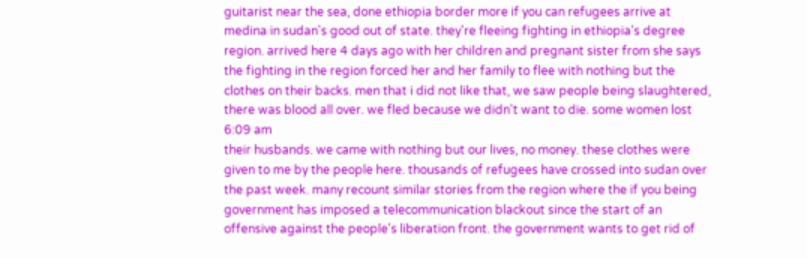guitarist near the sea, done ethiopia border more if you can refugees arrive at medina in sudan's good out of state. they're fleeing fighting in ethiopia's degree region. arrived here 4 days ago with her children and pregnant sister from she says the fighting in the region forced her and her family to flee with nothing but the clothes on their backs. men that i did not like that, we saw people being slaughtered, there was blood all over. we fled because we didn't want to die. some women lost
6:09 am
their husbands. we came with nothing but our lives, no money. these clothes were given to me by the people here. thousands of refugees have crossed into sudan over the past week. many recount similar stories from the region where the if you being government has imposed a telecommunication blackout since the start of an offensive against the people's liberation front. the government wants to get rid of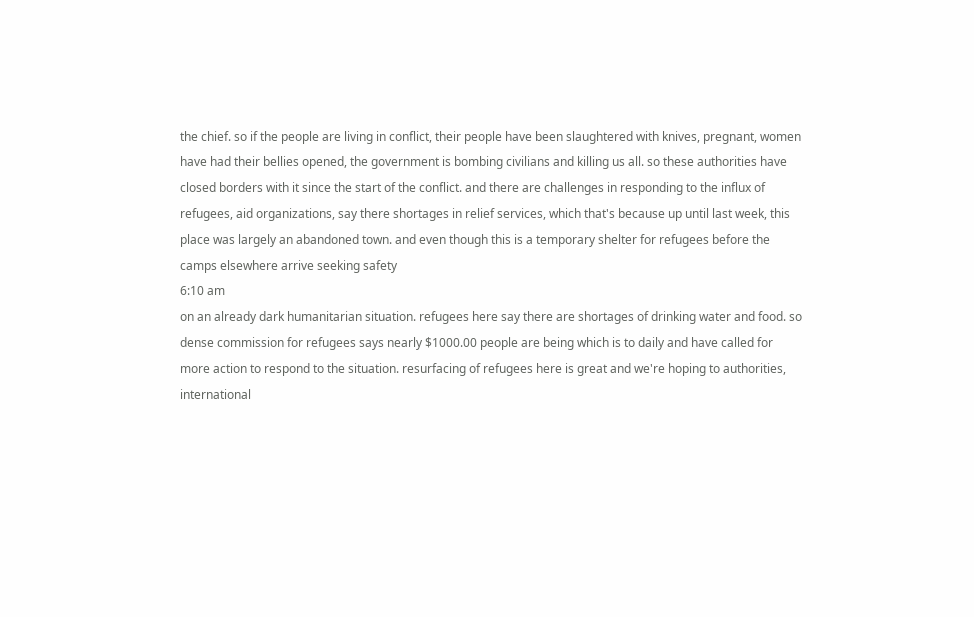the chief. so if the people are living in conflict, their people have been slaughtered with knives, pregnant, women have had their bellies opened, the government is bombing civilians and killing us all. so these authorities have closed borders with it since the start of the conflict. and there are challenges in responding to the influx of refugees, aid organizations, say there shortages in relief services, which that's because up until last week, this place was largely an abandoned town. and even though this is a temporary shelter for refugees before the camps elsewhere arrive seeking safety
6:10 am
on an already dark humanitarian situation. refugees here say there are shortages of drinking water and food. so dense commission for refugees says nearly $1000.00 people are being which is to daily and have called for more action to respond to the situation. resurfacing of refugees here is great and we're hoping to authorities, international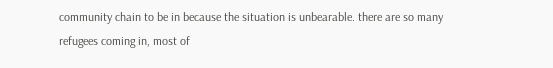community chain to be in because the situation is unbearable. there are so many refugees coming in, most of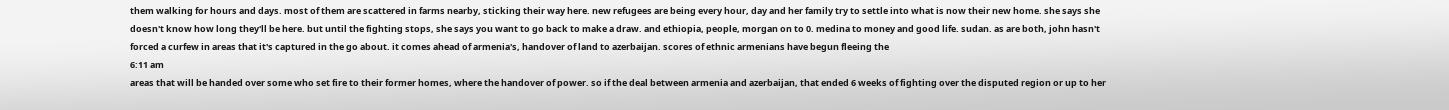them walking for hours and days. most of them are scattered in farms nearby, sticking their way here. new refugees are being every hour, day and her family try to settle into what is now their new home. she says she doesn't know how long they'll be here. but until the fighting stops, she says you want to go back to make a draw. and ethiopia, people, morgan on to 0. medina to money and good life. sudan. as are both, john hasn't forced a curfew in areas that it's captured in the go about. it comes ahead of armenia's, handover of land to azerbaijan. scores of ethnic armenians have begun fleeing the
6:11 am
areas that will be handed over some who set fire to their former homes, where the handover of power. so if the deal between armenia and azerbaijan, that ended 6 weeks of fighting over the disputed region or up to her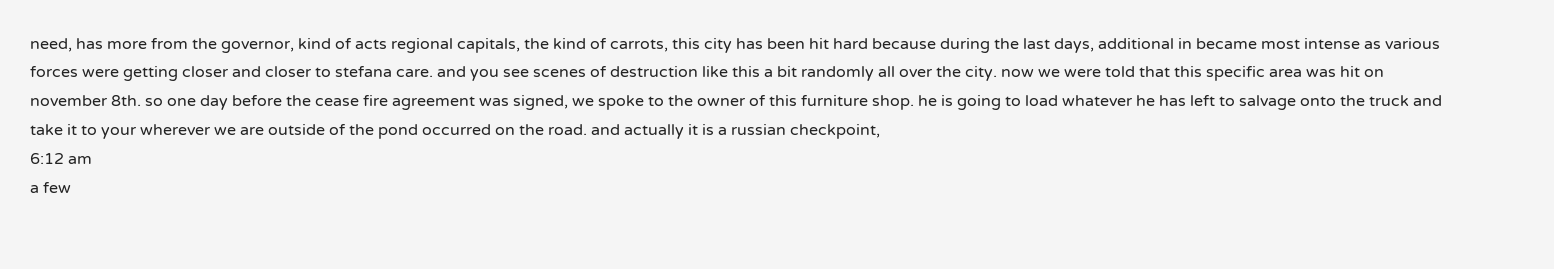need, has more from the governor, kind of acts regional capitals, the kind of carrots, this city has been hit hard because during the last days, additional in became most intense as various forces were getting closer and closer to stefana care. and you see scenes of destruction like this a bit randomly all over the city. now we were told that this specific area was hit on november 8th. so one day before the cease fire agreement was signed, we spoke to the owner of this furniture shop. he is going to load whatever he has left to salvage onto the truck and take it to your wherever we are outside of the pond occurred on the road. and actually it is a russian checkpoint,
6:12 am
a few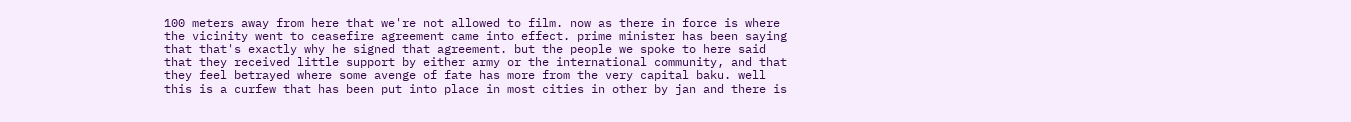100 meters away from here that we're not allowed to film. now as there in force is where the vicinity went to ceasefire agreement came into effect. prime minister has been saying that that's exactly why he signed that agreement. but the people we spoke to here said that they received little support by either army or the international community, and that they feel betrayed where some avenge of fate has more from the very capital baku. well this is a curfew that has been put into place in most cities in other by jan and there is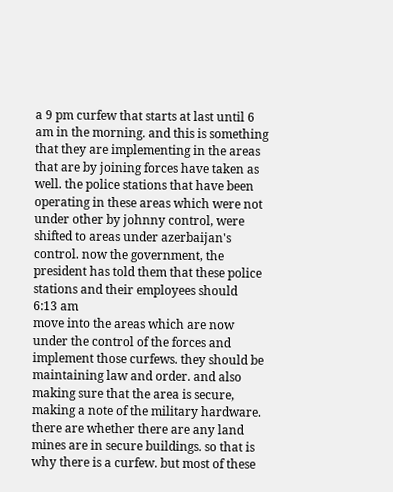a 9 pm curfew that starts at last until 6 am in the morning. and this is something that they are implementing in the areas that are by joining forces have taken as well. the police stations that have been operating in these areas which were not under other by johnny control, were shifted to areas under azerbaijan's control. now the government, the president has told them that these police stations and their employees should
6:13 am
move into the areas which are now under the control of the forces and implement those curfews. they should be maintaining law and order. and also making sure that the area is secure, making a note of the military hardware. there are whether there are any land mines are in secure buildings. so that is why there is a curfew. but most of these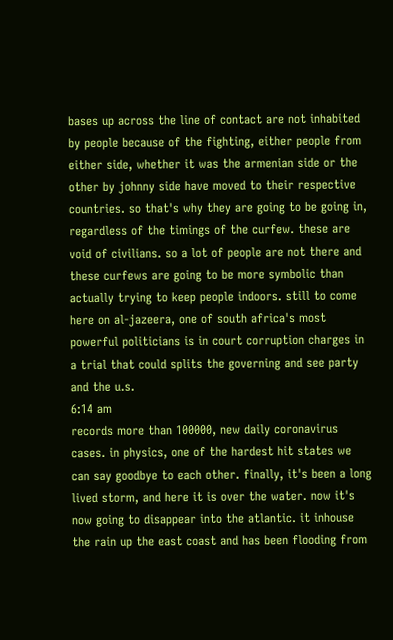bases up across the line of contact are not inhabited by people because of the fighting, either people from either side, whether it was the armenian side or the other by johnny side have moved to their respective countries. so that's why they are going to be going in, regardless of the timings of the curfew. these are void of civilians. so a lot of people are not there and these curfews are going to be more symbolic than actually trying to keep people indoors. still to come here on al-jazeera, one of south africa's most powerful politicians is in court corruption charges in a trial that could splits the governing and see party and the u.s.
6:14 am
records more than 100000, new daily coronavirus cases. in physics, one of the hardest hit states we can say goodbye to each other. finally, it's been a long lived storm, and here it is over the water. now it's now going to disappear into the atlantic. it inhouse the rain up the east coast and has been flooding from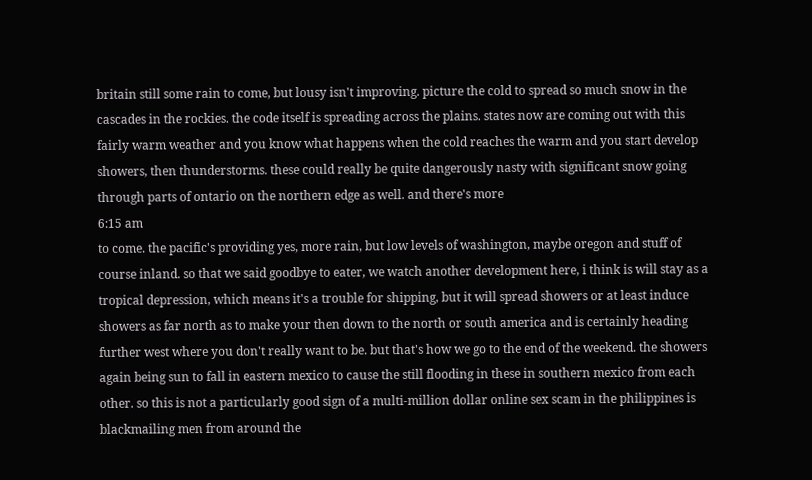britain still some rain to come, but lousy isn't improving. picture the cold to spread so much snow in the cascades in the rockies. the code itself is spreading across the plains. states now are coming out with this fairly warm weather and you know what happens when the cold reaches the warm and you start develop showers, then thunderstorms. these could really be quite dangerously nasty with significant snow going through parts of ontario on the northern edge as well. and there's more
6:15 am
to come. the pacific's providing yes, more rain, but low levels of washington, maybe oregon and stuff of course inland. so that we said goodbye to eater, we watch another development here, i think is will stay as a tropical depression, which means it's a trouble for shipping, but it will spread showers or at least induce showers as far north as to make your then down to the north or south america and is certainly heading further west where you don't really want to be. but that's how we go to the end of the weekend. the showers again being sun to fall in eastern mexico to cause the still flooding in these in southern mexico from each other. so this is not a particularly good sign of a multi-million dollar online sex scam in the philippines is blackmailing men from around the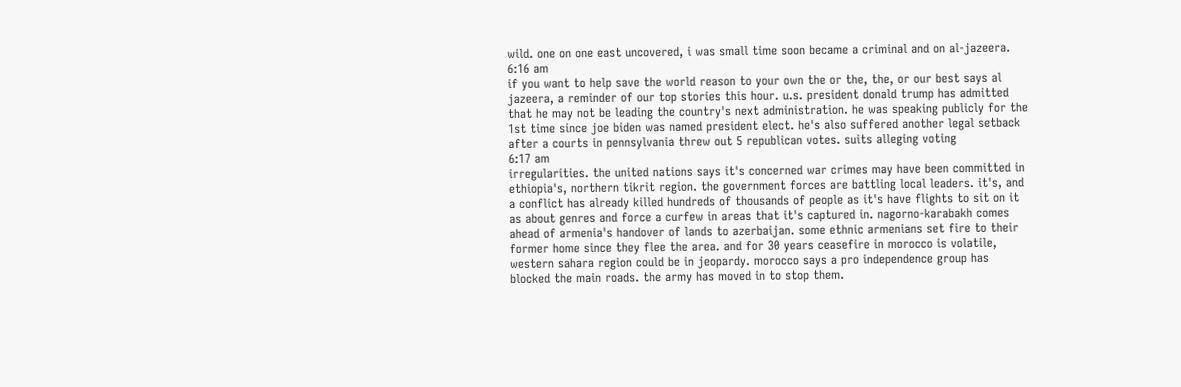wild. one on one east uncovered, i was small time soon became a criminal and on al-jazeera.
6:16 am
if you want to help save the world reason to your own the or the, the, or our best says al jazeera, a reminder of our top stories this hour. u.s. president donald trump has admitted that he may not be leading the country's next administration. he was speaking publicly for the 1st time since joe biden was named president elect. he's also suffered another legal setback after a courts in pennsylvania threw out 5 republican votes. suits alleging voting
6:17 am
irregularities. the united nations says it's concerned war crimes may have been committed in ethiopia's, northern tikrit region. the government forces are battling local leaders. it's, and a conflict has already killed hundreds of thousands of people as it's have flights to sit on it as about genres and force a curfew in areas that it's captured in. nagorno-karabakh comes ahead of armenia's handover of lands to azerbaijan. some ethnic armenians set fire to their former home since they flee the area. and for 30 years ceasefire in morocco is volatile, western sahara region could be in jeopardy. morocco says a pro independence group has blocked the main roads. the army has moved in to stop them.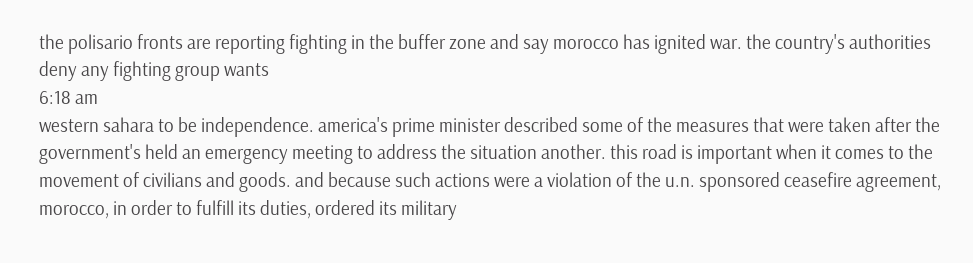the polisario fronts are reporting fighting in the buffer zone and say morocco has ignited war. the country's authorities deny any fighting group wants
6:18 am
western sahara to be independence. america's prime minister described some of the measures that were taken after the government's held an emergency meeting to address the situation another. this road is important when it comes to the movement of civilians and goods. and because such actions were a violation of the u.n. sponsored ceasefire agreement, morocco, in order to fulfill its duties, ordered its military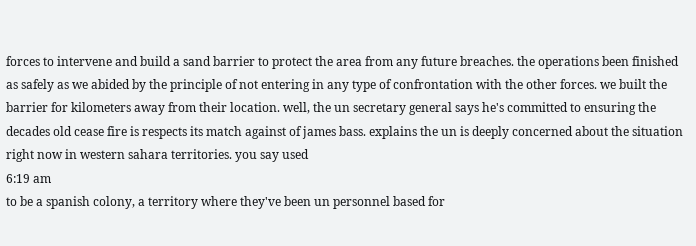forces to intervene and build a sand barrier to protect the area from any future breaches. the operations been finished as safely as we abided by the principle of not entering in any type of confrontation with the other forces. we built the barrier for kilometers away from their location. well, the un secretary general says he's committed to ensuring the decades old cease fire is respects its match against of james bass. explains the un is deeply concerned about the situation right now in western sahara territories. you say used
6:19 am
to be a spanish colony, a territory where they've been un personnel based for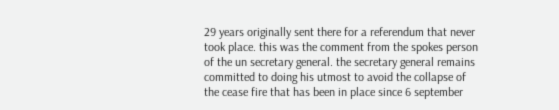29 years originally sent there for a referendum that never took place. this was the comment from the spokes person of the un secretary general. the secretary general remains committed to doing his utmost to avoid the collapse of the cease fire that has been in place since 6 september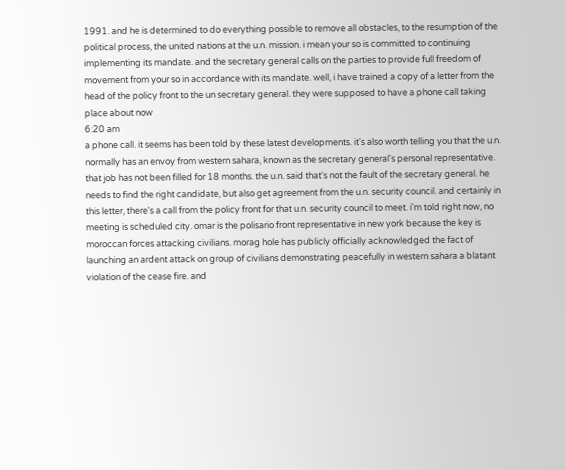1991. and he is determined to do everything possible to remove all obstacles, to the resumption of the political process, the united nations at the u.n. mission. i mean your so is committed to continuing implementing its mandate. and the secretary general calls on the parties to provide full freedom of movement from your so in accordance with its mandate. well, i have trained a copy of a letter from the head of the policy front to the un secretary general. they were supposed to have a phone call taking place about now
6:20 am
a phone call. it seems has been told by these latest developments. it's also worth telling you that the u.n. normally has an envoy from western sahara, known as the secretary general's personal representative. that job has not been filled for 18 months. the u.n. said that's not the fault of the secretary general. he needs to find the right candidate, but also get agreement from the u.n. security council. and certainly in this letter, there's a call from the policy front for that u.n. security council to meet. i'm told right now, no meeting is scheduled city. omar is the polisario front representative in new york because the key is moroccan forces attacking civilians. morag hole has publicly officially acknowledged the fact of launching an ardent attack on group of civilians demonstrating peacefully in western sahara a blatant violation of the cease fire. and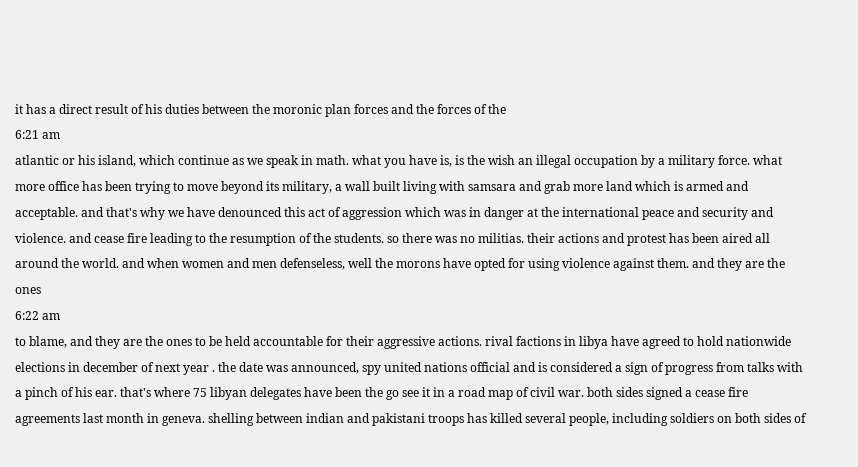it has a direct result of his duties between the moronic plan forces and the forces of the
6:21 am
atlantic or his island, which continue as we speak in math. what you have is, is the wish an illegal occupation by a military force. what more office has been trying to move beyond its military, a wall built living with samsara and grab more land which is armed and acceptable. and that's why we have denounced this act of aggression which was in danger at the international peace and security and violence. and cease fire leading to the resumption of the students. so there was no militias. their actions and protest has been aired all around the world. and when women and men defenseless, well the morons have opted for using violence against them. and they are the ones
6:22 am
to blame, and they are the ones to be held accountable for their aggressive actions. rival factions in libya have agreed to hold nationwide elections in december of next year . the date was announced, spy united nations official and is considered a sign of progress from talks with a pinch of his ear. that's where 75 libyan delegates have been the go see it in a road map of civil war. both sides signed a cease fire agreements last month in geneva. shelling between indian and pakistani troops has killed several people, including soldiers on both sides of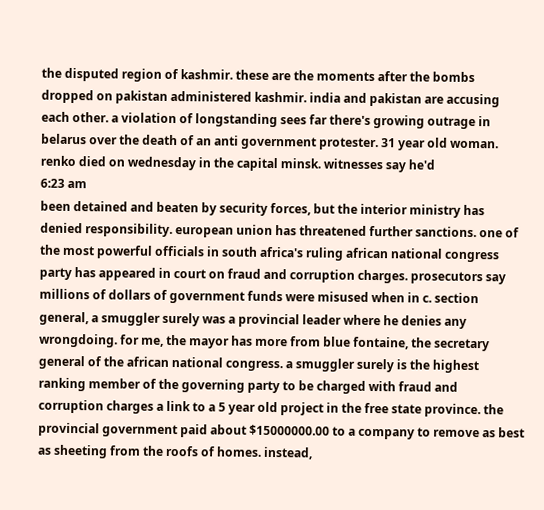the disputed region of kashmir. these are the moments after the bombs dropped on pakistan administered kashmir. india and pakistan are accusing each other. a violation of longstanding sees far there's growing outrage in belarus over the death of an anti government protester. 31 year old woman. renko died on wednesday in the capital minsk. witnesses say he'd
6:23 am
been detained and beaten by security forces, but the interior ministry has denied responsibility. european union has threatened further sanctions. one of the most powerful officials in south africa's ruling african national congress party has appeared in court on fraud and corruption charges. prosecutors say millions of dollars of government funds were misused when in c. section general, a smuggler surely was a provincial leader where he denies any wrongdoing. for me, the mayor has more from blue fontaine, the secretary general of the african national congress. a smuggler surely is the highest ranking member of the governing party to be charged with fraud and corruption charges a link to a 5 year old project in the free state province. the provincial government paid about $15000000.00 to a company to remove as best as sheeting from the roofs of homes. instead,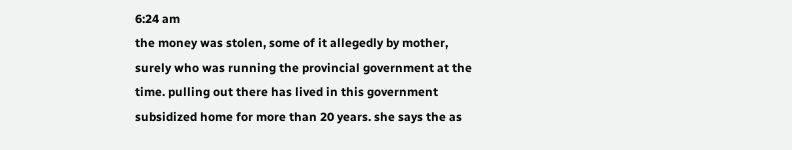6:24 am
the money was stolen, some of it allegedly by mother, surely who was running the provincial government at the time. pulling out there has lived in this government subsidized home for more than 20 years. she says the as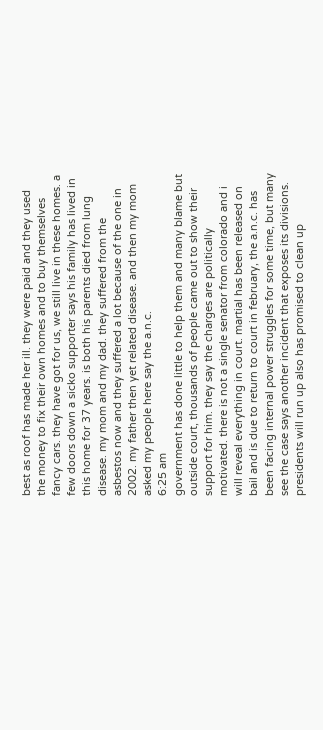best as roof has made her ill. they were paid and they used the money to fix their own homes and to buy themselves fancy cars. they have got for us, we still live in these homes. a few doors down a sicko supporter says his family has lived in this home for 37 years. is both his parents died from lung disease. my mom and my dad. they suffered from the asbestos now and they suffered a lot because of the one in 2002. my father then yet related disease. and then my mom asked my people here say the a.n.c.
6:25 am
government has done little to help them and many blame but outside court, thousands of people came out to show their support for him. they say the charges are politically motivated. there is not a single senator from colorado and i will reveal everything in court. martial has been released on bail and is due to return to court in february, the a.n.c. has been facing internal power struggles for some time, but many see the case says another incident that exposes its divisions. presidents will run up also has promised to clean up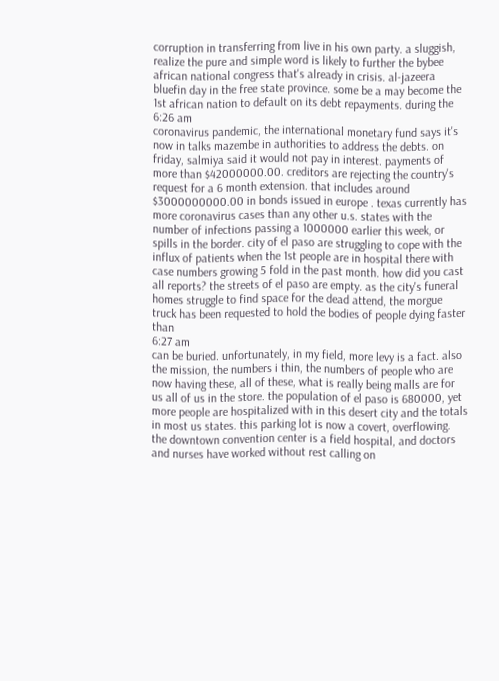corruption in transferring from live in his own party. a sluggish, realize the pure and simple word is likely to further the bybee african national congress that's already in crisis. al-jazeera bluefin day in the free state province. some be a may become the 1st african nation to default on its debt repayments. during the
6:26 am
coronavirus pandemic, the international monetary fund says it's now in talks mazembe in authorities to address the debts. on friday, salmiya said it would not pay in interest. payments of more than $42000000.00. creditors are rejecting the country's request for a 6 month extension. that includes around $3000000000.00 in bonds issued in europe . texas currently has more coronavirus cases than any other u.s. states with the number of infections passing a 1000000 earlier this week, or spills in the border. city of el paso are struggling to cope with the influx of patients when the 1st people are in hospital there with case numbers growing 5 fold in the past month. how did you cast all reports? the streets of el paso are empty. as the city's funeral homes struggle to find space for the dead attend, the morgue truck has been requested to hold the bodies of people dying faster than
6:27 am
can be buried. unfortunately, in my field, more levy is a fact. also the mission, the numbers i thin, the numbers of people who are now having these, all of these, what is really being malls are for us all of us in the store. the population of el paso is 680000, yet more people are hospitalized with in this desert city and the totals in most us states. this parking lot is now a covert, overflowing. the downtown convention center is a field hospital, and doctors and nurses have worked without rest calling on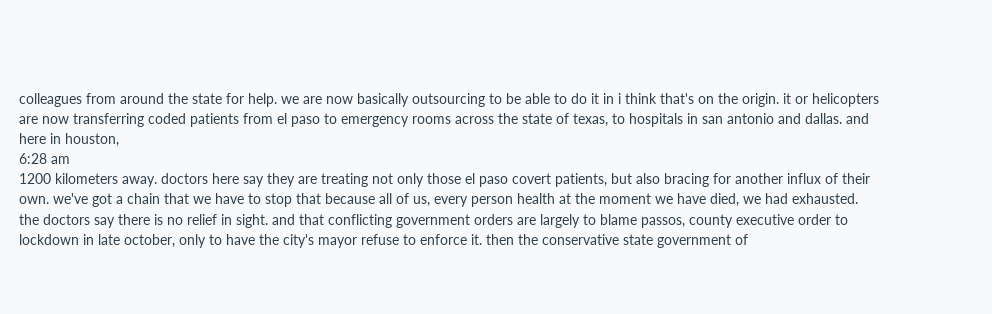colleagues from around the state for help. we are now basically outsourcing to be able to do it in i think that's on the origin. it or helicopters are now transferring coded patients from el paso to emergency rooms across the state of texas, to hospitals in san antonio and dallas. and here in houston,
6:28 am
1200 kilometers away. doctors here say they are treating not only those el paso covert patients, but also bracing for another influx of their own. we've got a chain that we have to stop that because all of us, every person health at the moment we have died, we had exhausted. the doctors say there is no relief in sight. and that conflicting government orders are largely to blame passos, county executive order to lockdown in late october, only to have the city's mayor refuse to enforce it. then the conservative state government of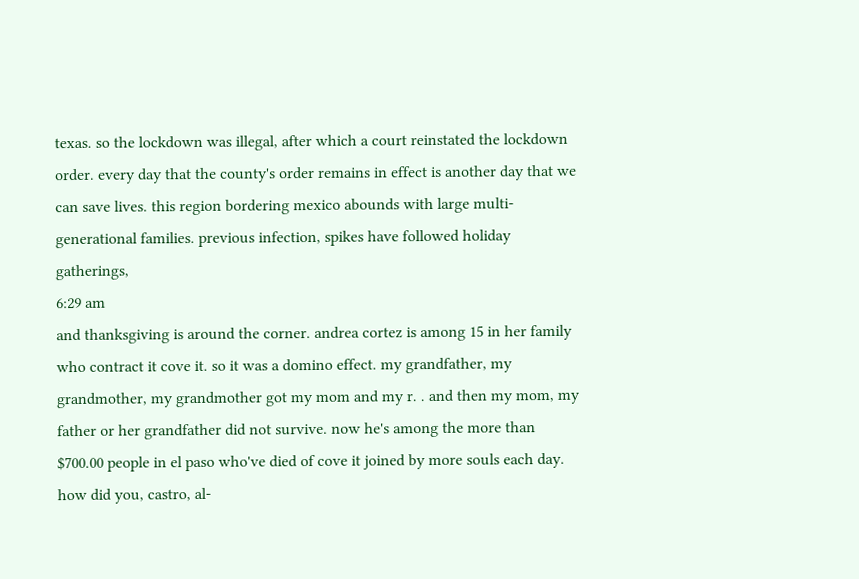texas. so the lockdown was illegal, after which a court reinstated the lockdown order. every day that the county's order remains in effect is another day that we can save lives. this region bordering mexico abounds with large multi-generational families. previous infection, spikes have followed holiday gatherings,
6:29 am
and thanksgiving is around the corner. andrea cortez is among 15 in her family who contract it cove it. so it was a domino effect. my grandfather, my grandmother, my grandmother got my mom and my r. . and then my mom, my father or her grandfather did not survive. now he's among the more than $700.00 people in el paso who've died of cove it joined by more souls each day. how did you, castro, al-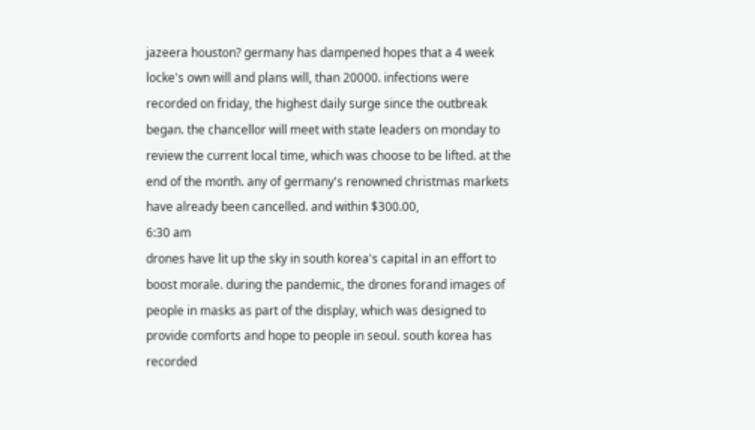jazeera houston? germany has dampened hopes that a 4 week locke's own will and plans will, than 20000. infections were recorded on friday, the highest daily surge since the outbreak began. the chancellor will meet with state leaders on monday to review the current local time, which was choose to be lifted. at the end of the month. any of germany's renowned christmas markets have already been cancelled. and within $300.00,
6:30 am
drones have lit up the sky in south korea's capital in an effort to boost morale. during the pandemic, the drones forand images of people in masks as part of the display, which was designed to provide comforts and hope to people in seoul. south korea has recorded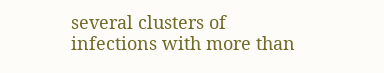several clusters of infections with more than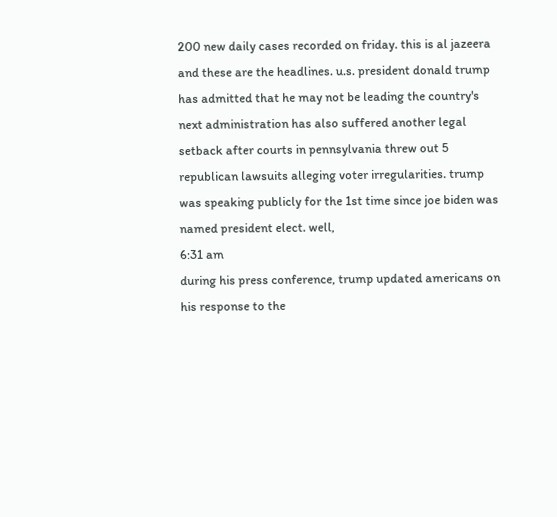200 new daily cases recorded on friday. this is al jazeera and these are the headlines. u.s. president donald trump has admitted that he may not be leading the country's next administration has also suffered another legal setback after courts in pennsylvania threw out 5 republican lawsuits alleging voter irregularities. trump was speaking publicly for the 1st time since joe biden was named president elect. well,
6:31 am
during his press conference, trump updated americans on his response to the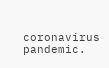coronavirus pandemic.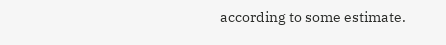according to some estimate.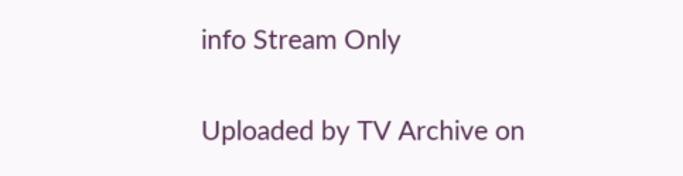info Stream Only

Uploaded by TV Archive on